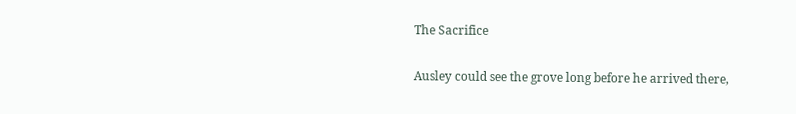The Sacrifice

Ausley could see the grove long before he arrived there,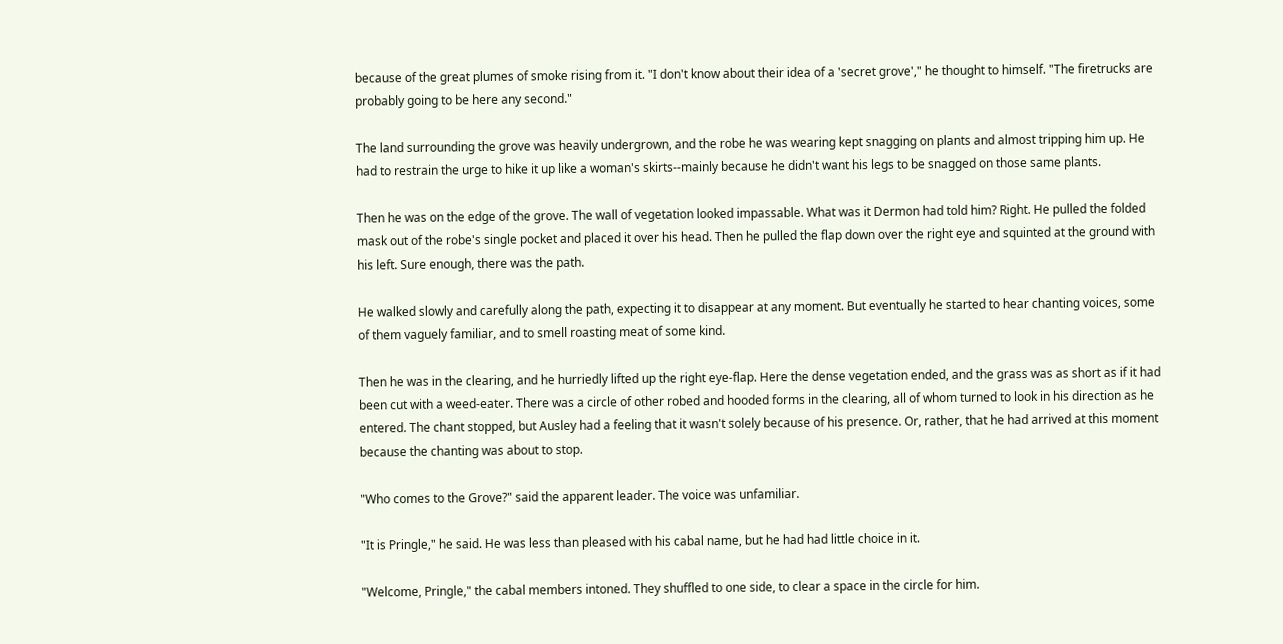because of the great plumes of smoke rising from it. "I don't know about their idea of a 'secret grove'," he thought to himself. "The firetrucks are probably going to be here any second."

The land surrounding the grove was heavily undergrown, and the robe he was wearing kept snagging on plants and almost tripping him up. He had to restrain the urge to hike it up like a woman's skirts--mainly because he didn't want his legs to be snagged on those same plants.

Then he was on the edge of the grove. The wall of vegetation looked impassable. What was it Dermon had told him? Right. He pulled the folded mask out of the robe's single pocket and placed it over his head. Then he pulled the flap down over the right eye and squinted at the ground with his left. Sure enough, there was the path.

He walked slowly and carefully along the path, expecting it to disappear at any moment. But eventually he started to hear chanting voices, some of them vaguely familiar, and to smell roasting meat of some kind.

Then he was in the clearing, and he hurriedly lifted up the right eye-flap. Here the dense vegetation ended, and the grass was as short as if it had been cut with a weed-eater. There was a circle of other robed and hooded forms in the clearing, all of whom turned to look in his direction as he entered. The chant stopped, but Ausley had a feeling that it wasn't solely because of his presence. Or, rather, that he had arrived at this moment because the chanting was about to stop.

"Who comes to the Grove?" said the apparent leader. The voice was unfamiliar.

"It is Pringle," he said. He was less than pleased with his cabal name, but he had had little choice in it.

"Welcome, Pringle," the cabal members intoned. They shuffled to one side, to clear a space in the circle for him.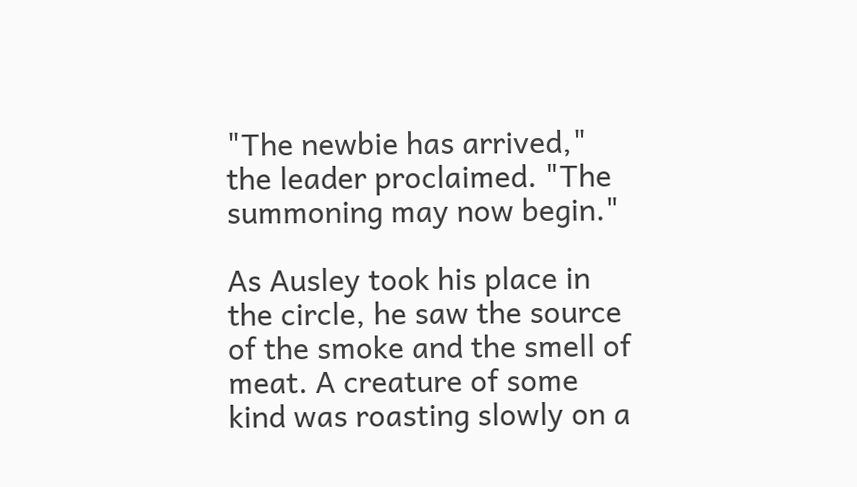"The newbie has arrived," the leader proclaimed. "The summoning may now begin."

As Ausley took his place in the circle, he saw the source of the smoke and the smell of meat. A creature of some kind was roasting slowly on a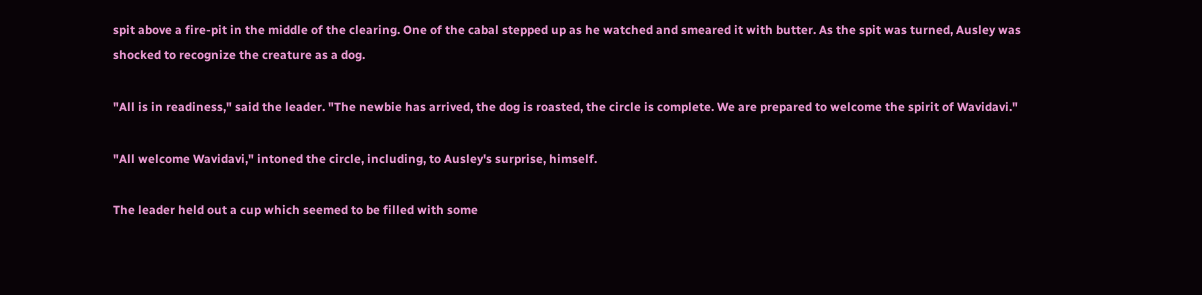spit above a fire-pit in the middle of the clearing. One of the cabal stepped up as he watched and smeared it with butter. As the spit was turned, Ausley was shocked to recognize the creature as a dog.

"All is in readiness," said the leader. "The newbie has arrived, the dog is roasted, the circle is complete. We are prepared to welcome the spirit of Wavidavi."

"All welcome Wavidavi," intoned the circle, including, to Ausley's surprise, himself.

The leader held out a cup which seemed to be filled with some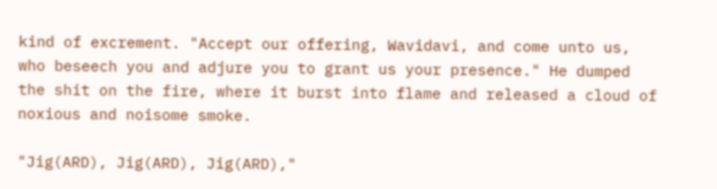kind of excrement. "Accept our offering, Wavidavi, and come unto us, who beseech you and adjure you to grant us your presence." He dumped the shit on the fire, where it burst into flame and released a cloud of noxious and noisome smoke.

"Jig(ARD), Jig(ARD), Jig(ARD),"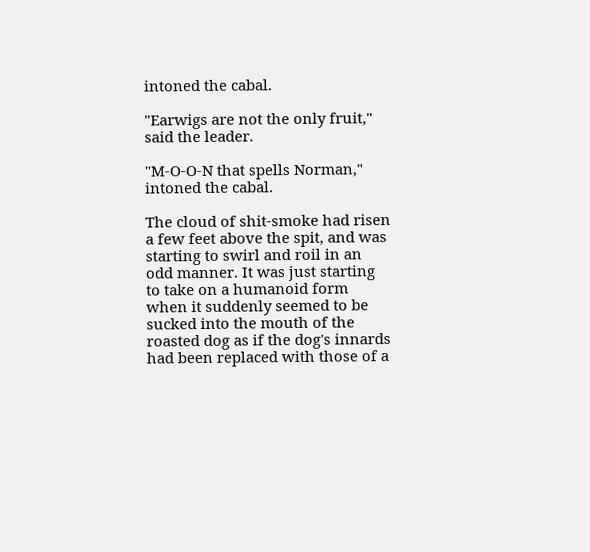intoned the cabal.

"Earwigs are not the only fruit," said the leader.

"M-O-O-N that spells Norman," intoned the cabal.

The cloud of shit-smoke had risen a few feet above the spit, and was starting to swirl and roil in an odd manner. It was just starting to take on a humanoid form when it suddenly seemed to be sucked into the mouth of the roasted dog as if the dog's innards had been replaced with those of a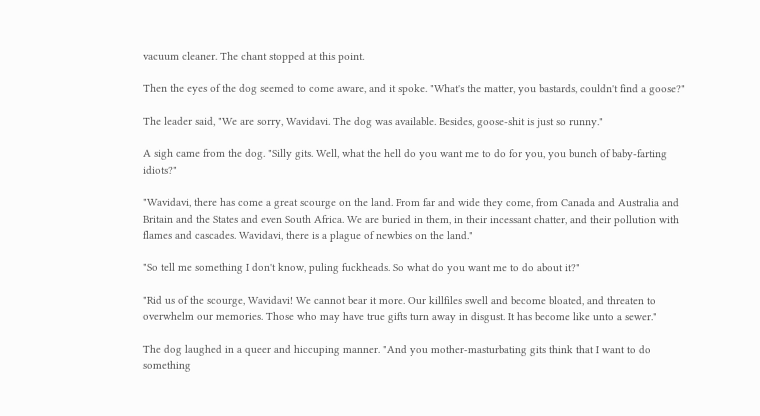vacuum cleaner. The chant stopped at this point.

Then the eyes of the dog seemed to come aware, and it spoke. "What's the matter, you bastards, couldn't find a goose?"

The leader said, "We are sorry, Wavidavi. The dog was available. Besides, goose-shit is just so runny."

A sigh came from the dog. "Silly gits. Well, what the hell do you want me to do for you, you bunch of baby-farting idiots?"

"Wavidavi, there has come a great scourge on the land. From far and wide they come, from Canada and Australia and Britain and the States and even South Africa. We are buried in them, in their incessant chatter, and their pollution with flames and cascades. Wavidavi, there is a plague of newbies on the land."

"So tell me something I don't know, puling fuckheads. So what do you want me to do about it?"

"Rid us of the scourge, Wavidavi! We cannot bear it more. Our killfiles swell and become bloated, and threaten to overwhelm our memories. Those who may have true gifts turn away in disgust. It has become like unto a sewer."

The dog laughed in a queer and hiccuping manner. "And you mother-masturbating gits think that I want to do something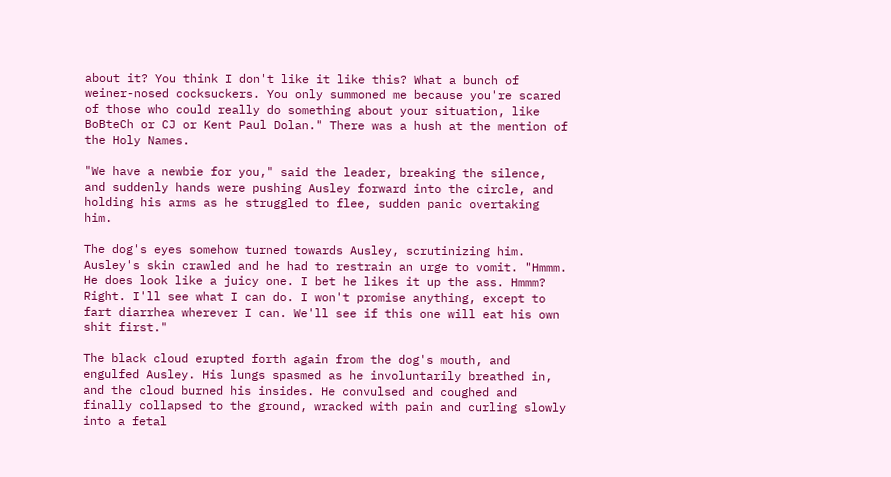about it? You think I don't like it like this? What a bunch of weiner-nosed cocksuckers. You only summoned me because you're scared of those who could really do something about your situation, like BoBteCh or CJ or Kent Paul Dolan." There was a hush at the mention of the Holy Names.

"We have a newbie for you," said the leader, breaking the silence, and suddenly hands were pushing Ausley forward into the circle, and holding his arms as he struggled to flee, sudden panic overtaking him.

The dog's eyes somehow turned towards Ausley, scrutinizing him. Ausley's skin crawled and he had to restrain an urge to vomit. "Hmmm. He does look like a juicy one. I bet he likes it up the ass. Hmmm? Right. I'll see what I can do. I won't promise anything, except to fart diarrhea wherever I can. We'll see if this one will eat his own shit first."

The black cloud erupted forth again from the dog's mouth, and engulfed Ausley. His lungs spasmed as he involuntarily breathed in, and the cloud burned his insides. He convulsed and coughed and finally collapsed to the ground, wracked with pain and curling slowly into a fetal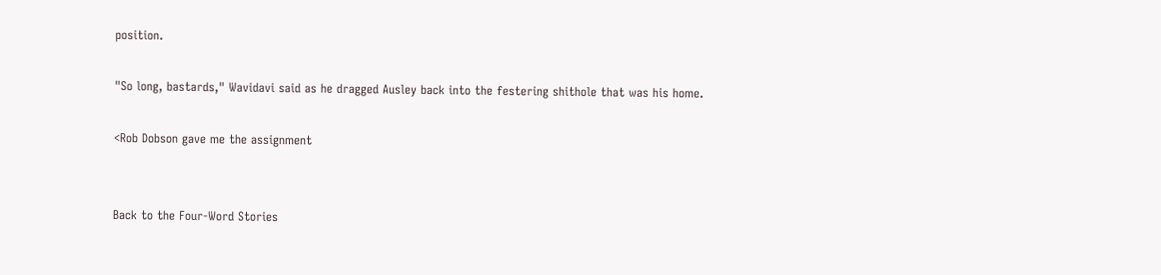position.

"So long, bastards," Wavidavi said as he dragged Ausley back into the festering shithole that was his home.

<Rob Dobson gave me the assignment


Back to the Four-Word Stories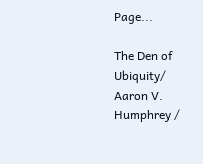Page...

The Den of Ubiquity/ Aaron V. Humphrey /